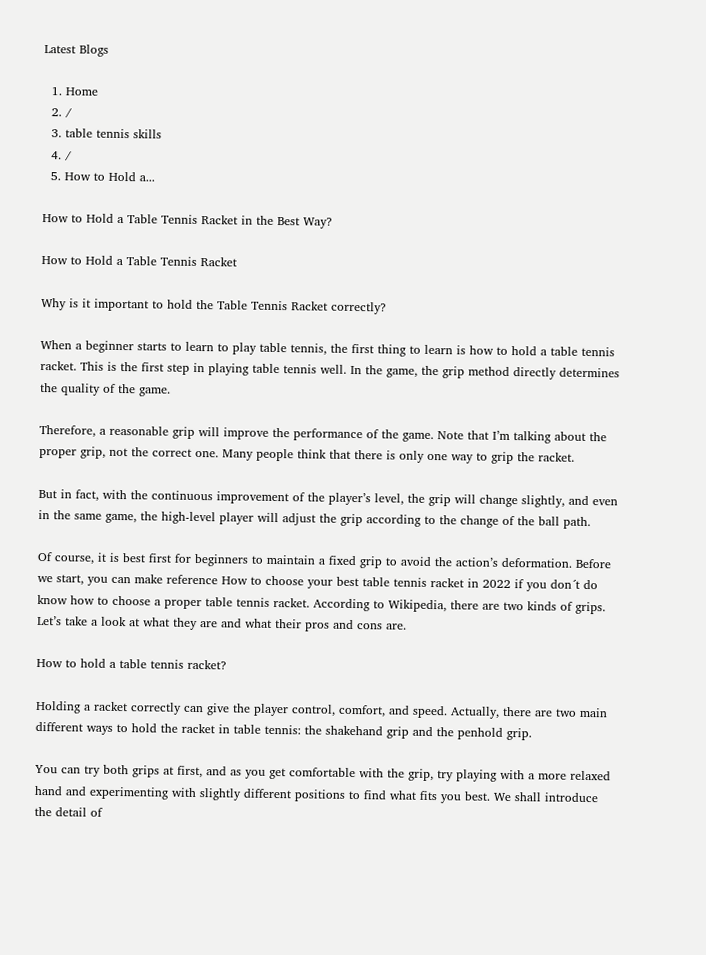Latest Blogs

  1. Home
  2. /
  3. table tennis skills
  4. /
  5. How to Hold a...

How to Hold a Table Tennis Racket in the Best Way?

How to Hold a Table Tennis Racket

Why is it important to hold the Table Tennis Racket correctly?

When a beginner starts to learn to play table tennis, the first thing to learn is how to hold a table tennis racket. This is the first step in playing table tennis well. In the game, the grip method directly determines the quality of the game.

Therefore, a reasonable grip will improve the performance of the game. Note that I’m talking about the proper grip, not the correct one. Many people think that there is only one way to grip the racket.

But in fact, with the continuous improvement of the player’s level, the grip will change slightly, and even in the same game, the high-level player will adjust the grip according to the change of the ball path.

Of course, it is best first for beginners to maintain a fixed grip to avoid the action’s deformation. Before we start, you can make reference How to choose your best table tennis racket in 2022 if you don´t do know how to choose a proper table tennis racket. According to Wikipedia, there are two kinds of grips. Let’s take a look at what they are and what their pros and cons are.

How to hold a table tennis racket?

Holding a racket correctly can give the player control, comfort, and speed. Actually, there are two main different ways to hold the racket in table tennis: the shakehand grip and the penhold grip.

You can try both grips at first, and as you get comfortable with the grip, try playing with a more relaxed hand and experimenting with slightly different positions to find what fits you best. We shall introduce the detail of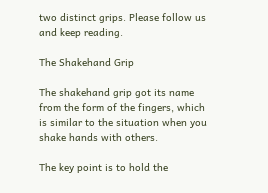two distinct grips. Please follow us and keep reading.

The Shakehand Grip

The shakehand grip got its name from the form of the fingers, which is similar to the situation when you shake hands with others.

The key point is to hold the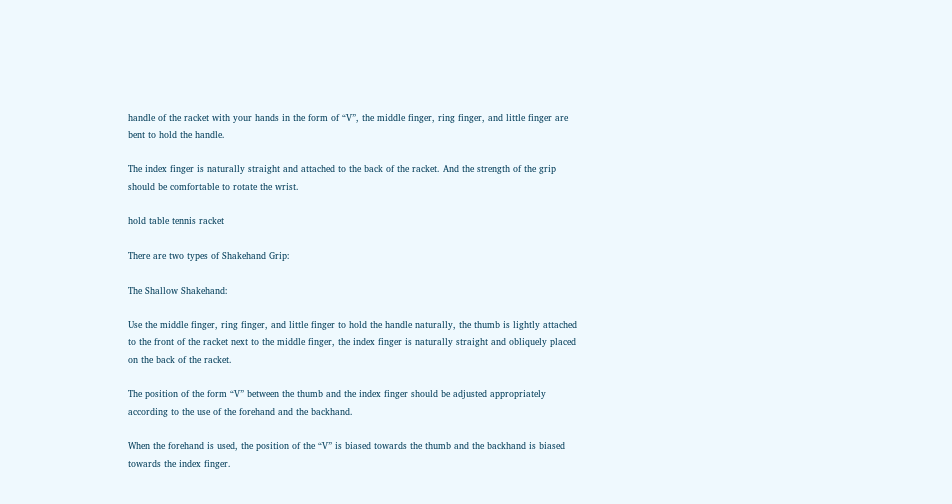handle of the racket with your hands in the form of “V”, the middle finger, ring finger, and little finger are bent to hold the handle.

The index finger is naturally straight and attached to the back of the racket. And the strength of the grip should be comfortable to rotate the wrist.

hold table tennis racket

There are two types of Shakehand Grip:

The Shallow Shakehand:

Use the middle finger, ring finger, and little finger to hold the handle naturally, the thumb is lightly attached to the front of the racket next to the middle finger, the index finger is naturally straight and obliquely placed on the back of the racket.

The position of the form “V” between the thumb and the index finger should be adjusted appropriately according to the use of the forehand and the backhand.

When the forehand is used, the position of the “V” is biased towards the thumb and the backhand is biased towards the index finger.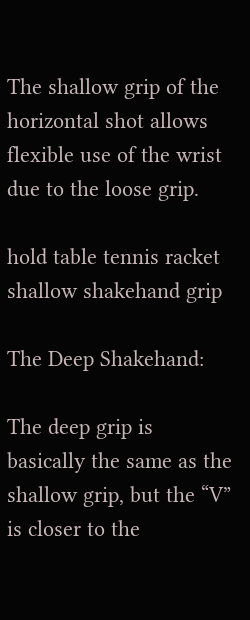The shallow grip of the horizontal shot allows flexible use of the wrist due to the loose grip.

hold table tennis racket
shallow shakehand grip

The Deep Shakehand:

The deep grip is basically the same as the shallow grip, but the “V” is closer to the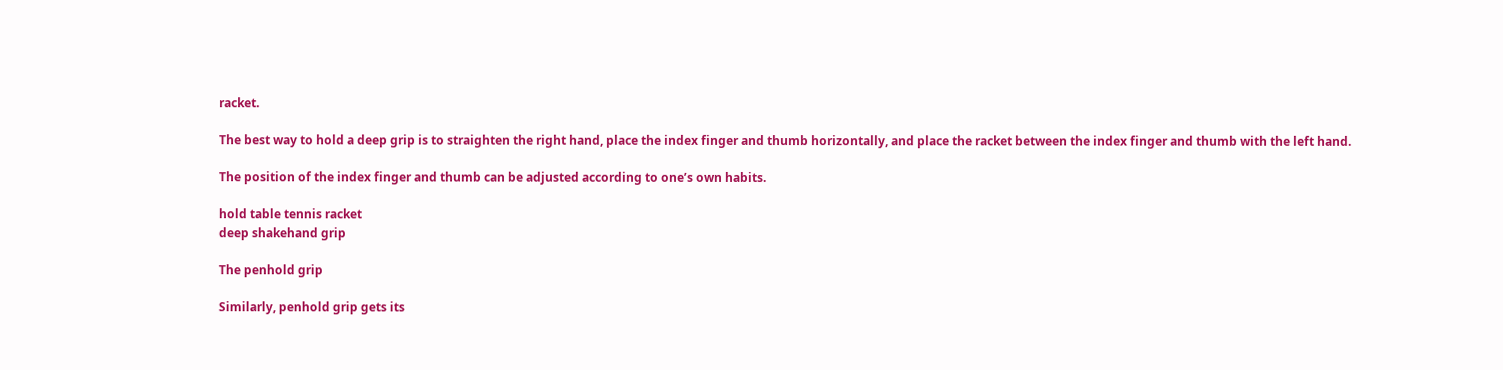racket.

The best way to hold a deep grip is to straighten the right hand, place the index finger and thumb horizontally, and place the racket between the index finger and thumb with the left hand.

The position of the index finger and thumb can be adjusted according to one’s own habits.

hold table tennis racket
deep shakehand grip

The penhold grip

Similarly, penhold grip gets its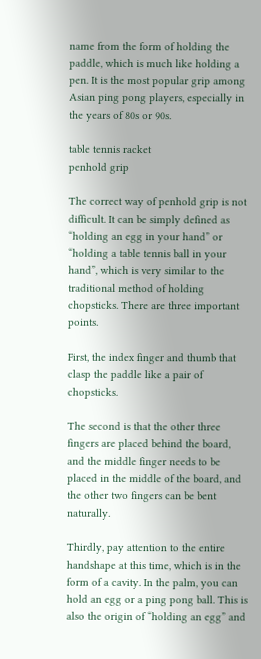name from the form of holding the paddle, which is much like holding a pen. It is the most popular grip among Asian ping pong players, especially in the years of 80s or 90s.

table tennis racket
penhold grip

The correct way of penhold grip is not difficult. It can be simply defined as “holding an egg in your hand” or “holding a table tennis ball in your hand”, which is very similar to the traditional method of holding chopsticks. There are three important points.

First, the index finger and thumb that clasp the paddle like a pair of chopsticks.

The second is that the other three fingers are placed behind the board, and the middle finger needs to be placed in the middle of the board, and the other two fingers can be bent naturally.

Thirdly, pay attention to the entire handshape at this time, which is in the form of a cavity. In the palm, you can hold an egg or a ping pong ball. This is also the origin of “holding an egg” and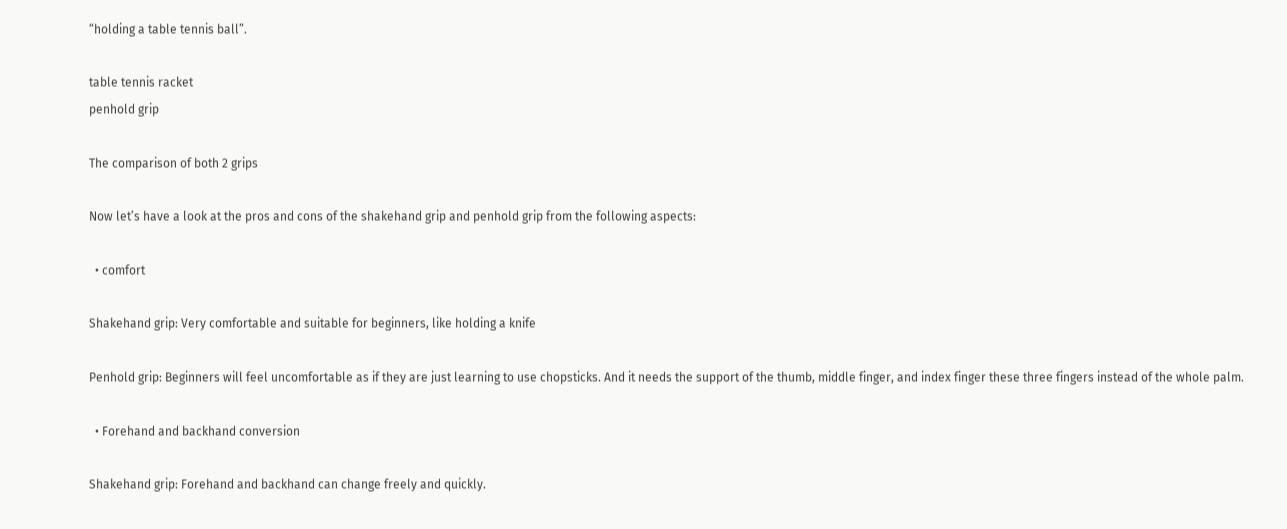“holding a table tennis ball”.

table tennis racket
penhold grip

The comparison of both 2 grips

Now let’s have a look at the pros and cons of the shakehand grip and penhold grip from the following aspects:

  • comfort

Shakehand grip: Very comfortable and suitable for beginners, like holding a knife

Penhold grip: Beginners will feel uncomfortable as if they are just learning to use chopsticks. And it needs the support of the thumb, middle finger, and index finger these three fingers instead of the whole palm.

  • Forehand and backhand conversion

Shakehand grip: Forehand and backhand can change freely and quickly.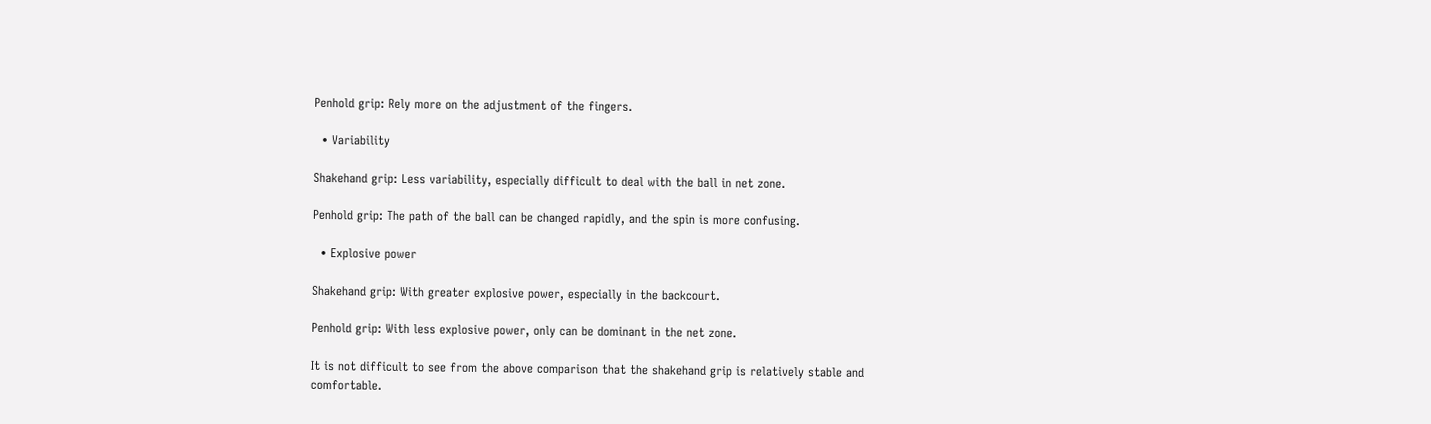Penhold grip: Rely more on the adjustment of the fingers.

  • Variability

Shakehand grip: Less variability, especially difficult to deal with the ball in net zone.

Penhold grip: The path of the ball can be changed rapidly, and the spin is more confusing.

  • Explosive power

Shakehand grip: With greater explosive power, especially in the backcourt.

Penhold grip: With less explosive power, only can be dominant in the net zone.

It is not difficult to see from the above comparison that the shakehand grip is relatively stable and comfortable.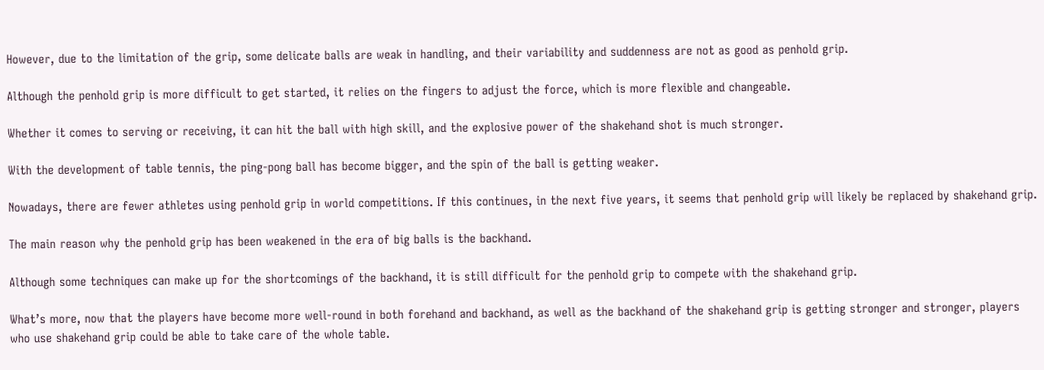However, due to the limitation of the grip, some delicate balls are weak in handling, and their variability and suddenness are not as good as penhold grip.

Although the penhold grip is more difficult to get started, it relies on the fingers to adjust the force, which is more flexible and changeable.

Whether it comes to serving or receiving, it can hit the ball with high skill, and the explosive power of the shakehand shot is much stronger.

With the development of table tennis, the ping-pong ball has become bigger, and the spin of the ball is getting weaker.

Nowadays, there are fewer athletes using penhold grip in world competitions. If this continues, in the next five years, it seems that penhold grip will likely be replaced by shakehand grip.

The main reason why the penhold grip has been weakened in the era of big balls is the backhand.

Although some techniques can make up for the shortcomings of the backhand, it is still difficult for the penhold grip to compete with the shakehand grip.

What’s more, now that the players have become more well-round in both forehand and backhand, as well as the backhand of the shakehand grip is getting stronger and stronger, players who use shakehand grip could be able to take care of the whole table.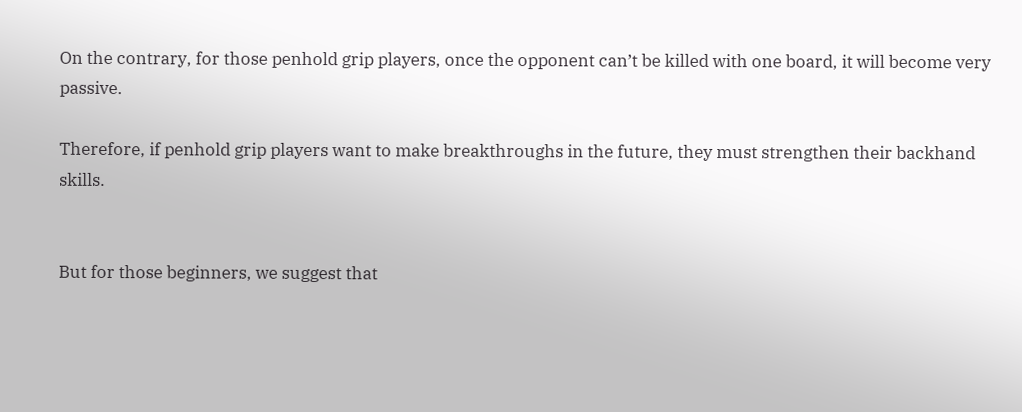On the contrary, for those penhold grip players, once the opponent can’t be killed with one board, it will become very passive.

Therefore, if penhold grip players want to make breakthroughs in the future, they must strengthen their backhand skills.


But for those beginners, we suggest that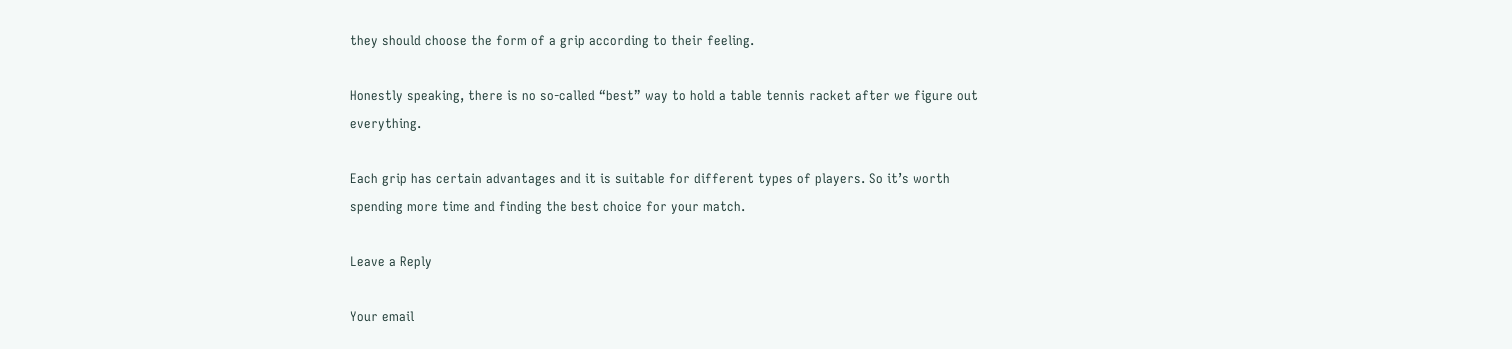they should choose the form of a grip according to their feeling.

Honestly speaking, there is no so-called “best” way to hold a table tennis racket after we figure out everything.

Each grip has certain advantages and it is suitable for different types of players. So it’s worth spending more time and finding the best choice for your match.

Leave a Reply

Your email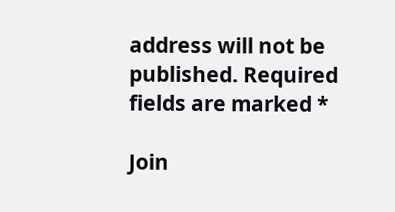address will not be published. Required fields are marked *

Join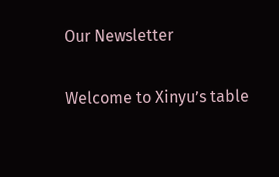Our Newsletter

Welcome to Xinyu’s table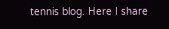tennis blog. Here I share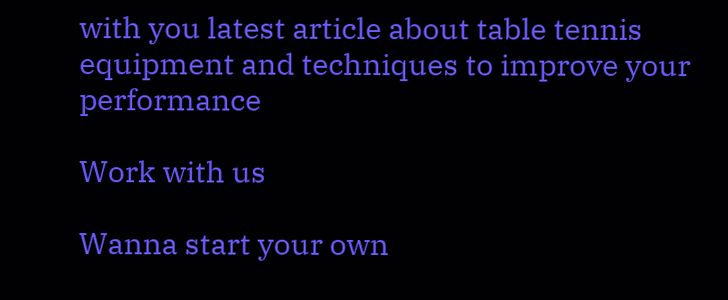with you latest article about table tennis equipment and techniques to improve your performance

Work with us

Wanna start your own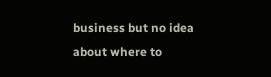business but no idea about where to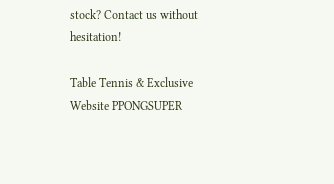stock? Contact us without hesitation!

Table Tennis & Exclusive Website PPONGSUPER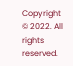Copyright © 2022. All rights reserved.